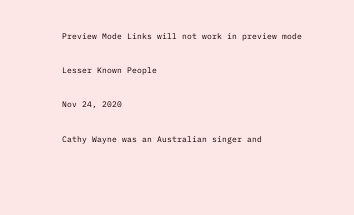Preview Mode Links will not work in preview mode

Lesser Known People

Nov 24, 2020

Cathy Wayne was an Australian singer and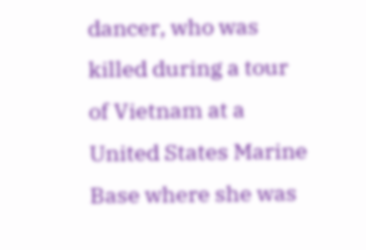dancer, who was killed during a tour of Vietnam at a United States Marine Base where she was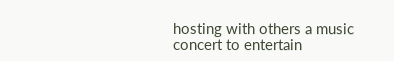hosting with others a music concert to entertain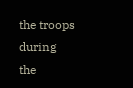the troops during the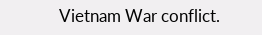Vietnam War conflict.